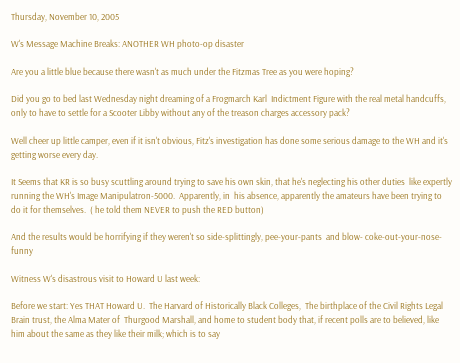Thursday, November 10, 2005

W's Message Machine Breaks: ANOTHER WH photo-op disaster

Are you a little blue because there wasn't as much under the Fitzmas Tree as you were hoping?

Did you go to bed last Wednesday night dreaming of a Frogmarch Karl  Indictment Figure with the real metal handcuffs, only to have to settle for a Scooter Libby without any of the treason charges accessory pack?

Well cheer up little camper, even if it isn't obvious, Fitz's investigation has done some serious damage to the WH and it's getting worse every day.

It Seems that KR is so busy scuttling around trying to save his own skin, that he's neglecting his other duties  like expertly running the WH's Image Manipulatron-5000.  Apparently, in  his absence, apparently the amateurs have been trying to do it for themselves.  ( he told them NEVER to push the RED button)

And the results would be horrifying if they weren't so side-splittingly, pee-your-pants  and blow- coke-out-your-nose-funny

Witness W's disastrous visit to Howard U last week:

Before we start: Yes THAT Howard U.  The Harvard of Historically Black Colleges,  The birthplace of the Civil Rights Legal Brain trust, the Alma Mater of  Thurgood Marshall, and home to student body that, if recent polls are to believed, like him about the same as they like their milk; which is to say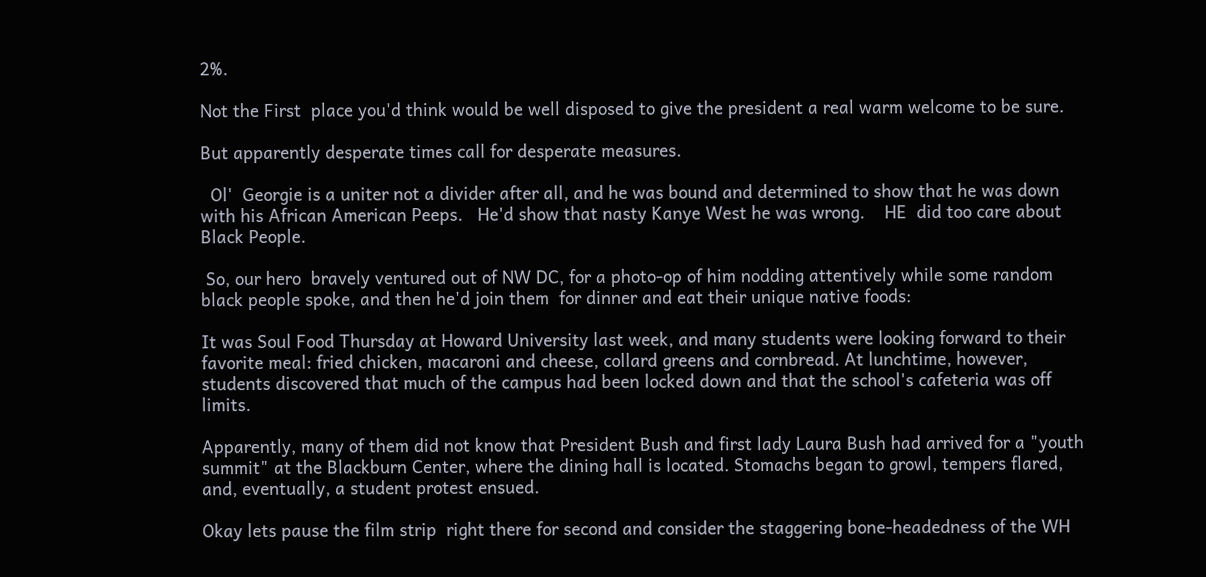2%.

Not the First  place you'd think would be well disposed to give the president a real warm welcome to be sure.

But apparently desperate times call for desperate measures.

  Ol'  Georgie is a uniter not a divider after all, and he was bound and determined to show that he was down with his African American Peeps.   He'd show that nasty Kanye West he was wrong.    HE  did too care about Black People.

 So, our hero  bravely ventured out of NW DC, for a photo-op of him nodding attentively while some random black people spoke, and then he'd join them  for dinner and eat their unique native foods:

It was Soul Food Thursday at Howard University last week, and many students were looking forward to their favorite meal: fried chicken, macaroni and cheese, collard greens and cornbread. At lunchtime, however, students discovered that much of the campus had been locked down and that the school's cafeteria was off limits.

Apparently, many of them did not know that President Bush and first lady Laura Bush had arrived for a "youth summit" at the Blackburn Center, where the dining hall is located. Stomachs began to growl, tempers flared, and, eventually, a student protest ensued.

Okay lets pause the film strip  right there for second and consider the staggering bone-headedness of the WH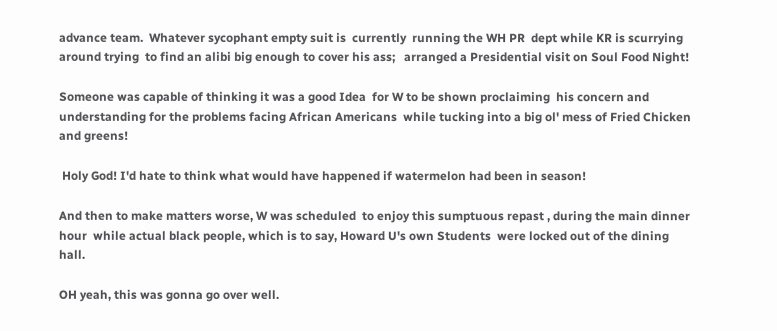advance team.  Whatever sycophant empty suit is  currently  running the WH PR  dept while KR is scurrying around trying  to find an alibi big enough to cover his ass;   arranged a Presidential visit on Soul Food Night!

Someone was capable of thinking it was a good Idea  for W to be shown proclaiming  his concern and understanding for the problems facing African Americans  while tucking into a big ol' mess of Fried Chicken and greens!

 Holy God! I'd hate to think what would have happened if watermelon had been in season!

And then to make matters worse, W was scheduled  to enjoy this sumptuous repast , during the main dinner hour  while actual black people, which is to say, Howard U's own Students  were locked out of the dining hall.

OH yeah, this was gonna go over well.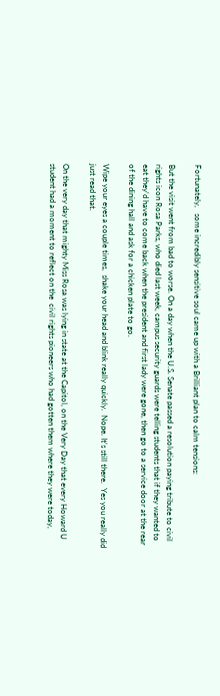Fortunately,   some incredibly sensitive soul came up with a Brilliant plan to calm tensions:

But the visit went from bad to worse. On a day when the U.S. Senate passed a resolution paying tribute to civil rights icon Rosa Parks, who died last week, campus security guards were telling students that if they wanted to eat they'd have to come back when the president and first lady were gone, then go to a service door at the rear of the dining hall and ask for a chicken plate to go.

Wipe your eyes a couple times,  shake your head and blink really quickly.  Nope. It's still there.  Yes you really did just read that.

On the very day that mighty Miss Rosa was lying in state at the Capitol, on the Very Day that every Howard U student had a moment to reflect on the  civil rights pioneers who had gotten them where they were today,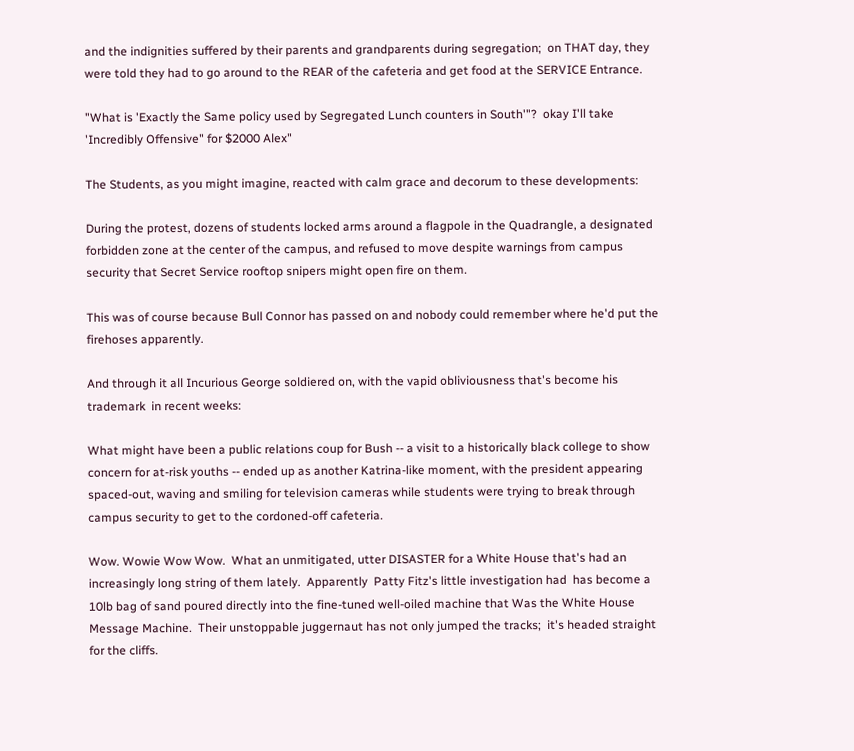and the indignities suffered by their parents and grandparents during segregation;  on THAT day, they were told they had to go around to the REAR of the cafeteria and get food at the SERVICE Entrance.

"What is 'Exactly the Same policy used by Segregated Lunch counters in South'"?  okay I'll take 'Incredibly Offensive" for $2000 Alex"

The Students, as you might imagine, reacted with calm grace and decorum to these developments:

During the protest, dozens of students locked arms around a flagpole in the Quadrangle, a designated forbidden zone at the center of the campus, and refused to move despite warnings from campus security that Secret Service rooftop snipers might open fire on them.

This was of course because Bull Connor has passed on and nobody could remember where he'd put the firehoses apparently.

And through it all Incurious George soldiered on, with the vapid obliviousness that's become his trademark  in recent weeks:

What might have been a public relations coup for Bush -- a visit to a historically black college to show concern for at-risk youths -- ended up as another Katrina-like moment, with the president appearing spaced-out, waving and smiling for television cameras while students were trying to break through campus security to get to the cordoned-off cafeteria.

Wow. Wowie Wow Wow.  What an unmitigated, utter DISASTER for a White House that's had an increasingly long string of them lately.  Apparently  Patty Fitz's little investigation had  has become a 10lb bag of sand poured directly into the fine-tuned well-oiled machine that Was the White House Message Machine.  Their unstoppable juggernaut has not only jumped the tracks;  it's headed straight for the cliffs.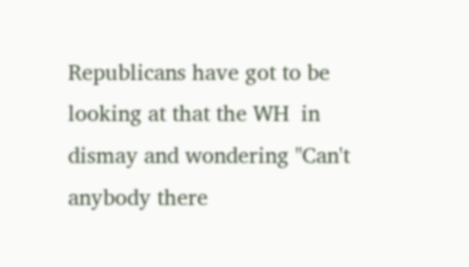Republicans have got to be looking at that the WH  in  dismay and wondering "Can't anybody there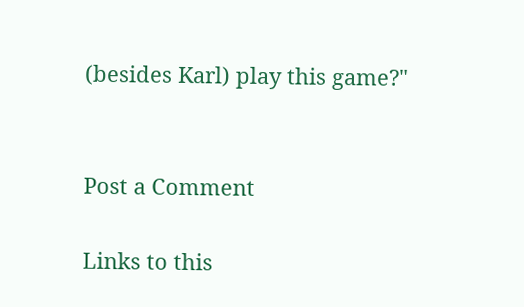(besides Karl) play this game?"


Post a Comment

Links to this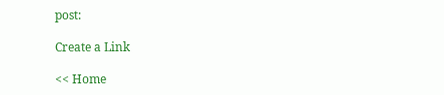post:

Create a Link

<< Home